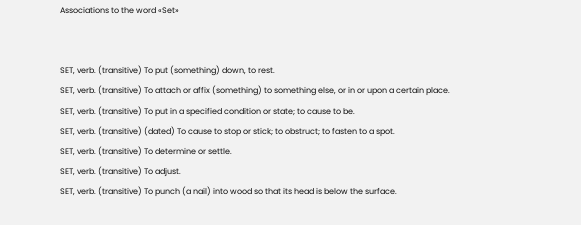Associations to the word «Set»


SET, verb. (transitive) To put (something) down, to rest.
SET, verb. (transitive) To attach or affix (something) to something else, or in or upon a certain place.
SET, verb. (transitive) To put in a specified condition or state; to cause to be.
SET, verb. (transitive) (dated) To cause to stop or stick; to obstruct; to fasten to a spot.
SET, verb. (transitive) To determine or settle.
SET, verb. (transitive) To adjust.
SET, verb. (transitive) To punch (a nail) into wood so that its head is below the surface.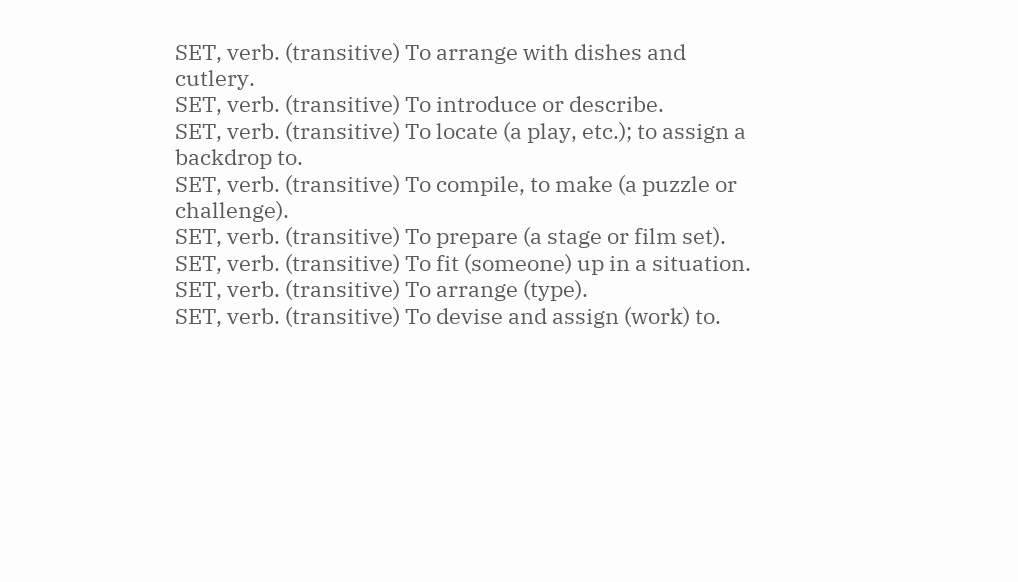SET, verb. (transitive) To arrange with dishes and cutlery.
SET, verb. (transitive) To introduce or describe.
SET, verb. (transitive) To locate (a play, etc.); to assign a backdrop to.
SET, verb. (transitive) To compile, to make (a puzzle or challenge).
SET, verb. (transitive) To prepare (a stage or film set).
SET, verb. (transitive) To fit (someone) up in a situation.
SET, verb. (transitive) To arrange (type).
SET, verb. (transitive) To devise and assign (work) to.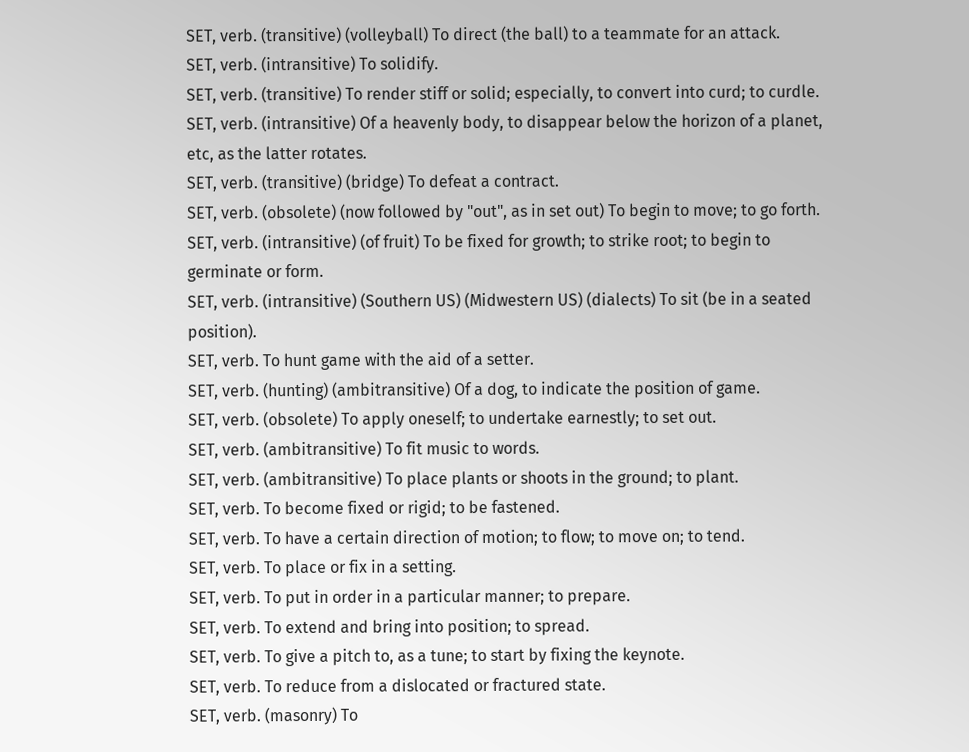SET, verb. (transitive) (volleyball) To direct (the ball) to a teammate for an attack.
SET, verb. (intransitive) To solidify.
SET, verb. (transitive) To render stiff or solid; especially, to convert into curd; to curdle.
SET, verb. (intransitive) Of a heavenly body, to disappear below the horizon of a planet, etc, as the latter rotates.
SET, verb. (transitive) (bridge) To defeat a contract.
SET, verb. (obsolete) (now followed by "out", as in set out) To begin to move; to go forth.
SET, verb. (intransitive) (of fruit) To be fixed for growth; to strike root; to begin to germinate or form.
SET, verb. (intransitive) (Southern US) (Midwestern US) (dialects) To sit (be in a seated position).
SET, verb. To hunt game with the aid of a setter.
SET, verb. (hunting) (ambitransitive) Of a dog, to indicate the position of game.
SET, verb. (obsolete) To apply oneself; to undertake earnestly; to set out.
SET, verb. (ambitransitive) To fit music to words.
SET, verb. (ambitransitive) To place plants or shoots in the ground; to plant.
SET, verb. To become fixed or rigid; to be fastened.
SET, verb. To have a certain direction of motion; to flow; to move on; to tend.
SET, verb. To place or fix in a setting.
SET, verb. To put in order in a particular manner; to prepare.
SET, verb. To extend and bring into position; to spread.
SET, verb. To give a pitch to, as a tune; to start by fixing the keynote.
SET, verb. To reduce from a dislocated or fractured state.
SET, verb. (masonry) To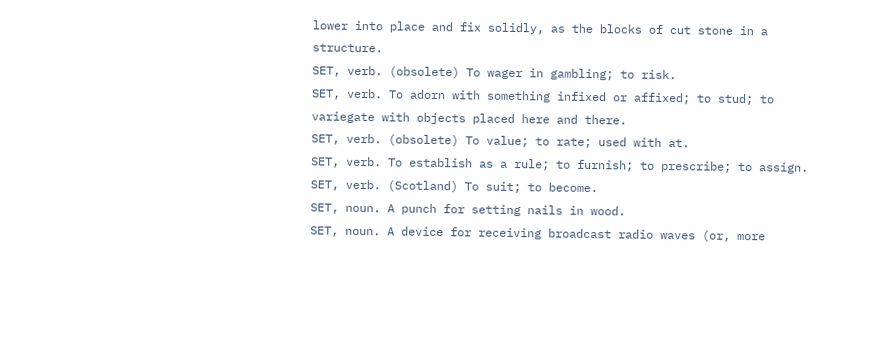lower into place and fix solidly, as the blocks of cut stone in a structure.
SET, verb. (obsolete) To wager in gambling; to risk.
SET, verb. To adorn with something infixed or affixed; to stud; to variegate with objects placed here and there.
SET, verb. (obsolete) To value; to rate; used with at.
SET, verb. To establish as a rule; to furnish; to prescribe; to assign.
SET, verb. (Scotland) To suit; to become.
SET, noun. A punch for setting nails in wood.
SET, noun. A device for receiving broadcast radio waves (or, more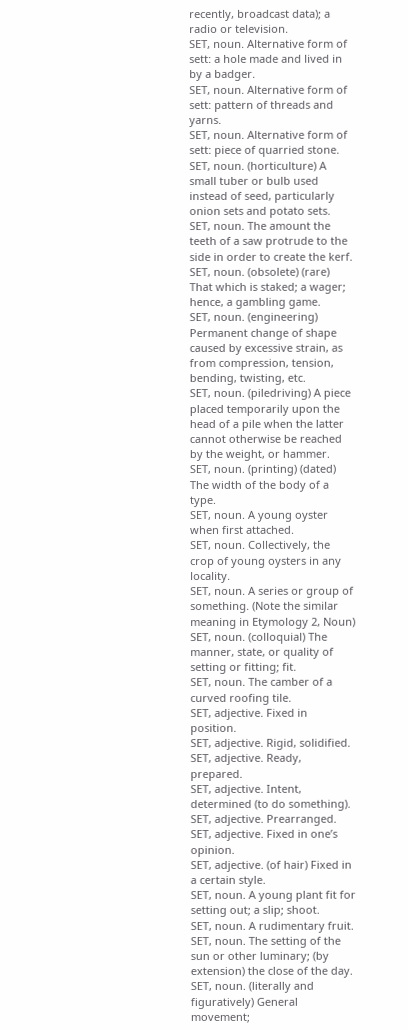recently, broadcast data); a radio or television.
SET, noun. Alternative form of sett: a hole made and lived in by a badger.
SET, noun. Alternative form of sett: pattern of threads and yarns.
SET, noun. Alternative form of sett: piece of quarried stone.
SET, noun. (horticulture) A small tuber or bulb used instead of seed, particularly onion sets and potato sets.
SET, noun. The amount the teeth of a saw protrude to the side in order to create the kerf.
SET, noun. (obsolete) (rare) That which is staked; a wager; hence, a gambling game.
SET, noun. (engineering) Permanent change of shape caused by excessive strain, as from compression, tension, bending, twisting, etc.
SET, noun. (piledriving) A piece placed temporarily upon the head of a pile when the latter cannot otherwise be reached by the weight, or hammer.
SET, noun. (printing) (dated) The width of the body of a type.
SET, noun. A young oyster when first attached.
SET, noun. Collectively, the crop of young oysters in any locality.
SET, noun. A series or group of something. (Note the similar meaning in Etymology 2, Noun)
SET, noun. (colloquial) The manner, state, or quality of setting or fitting; fit.
SET, noun. The camber of a curved roofing tile.
SET, adjective. Fixed in position.
SET, adjective. Rigid, solidified.
SET, adjective. Ready, prepared.
SET, adjective. Intent, determined (to do something).
SET, adjective. Prearranged.
SET, adjective. Fixed in one’s opinion.
SET, adjective. (of hair) Fixed in a certain style.
SET, noun. A young plant fit for setting out; a slip; shoot.
SET, noun. A rudimentary fruit.
SET, noun. The setting of the sun or other luminary; (by extension) the close of the day.
SET, noun. (literally and figuratively) General movement;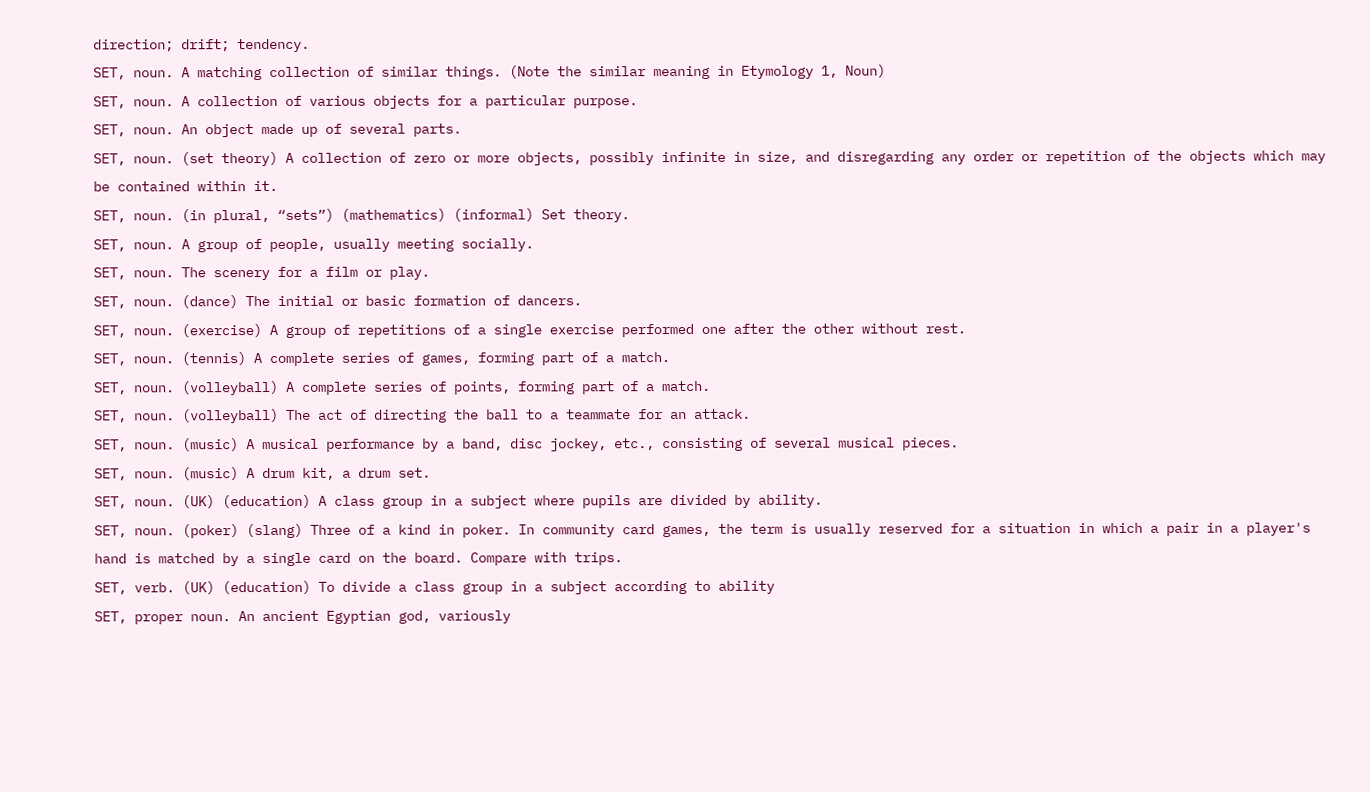direction; drift; tendency.
SET, noun. A matching collection of similar things. (Note the similar meaning in Etymology 1, Noun)
SET, noun. A collection of various objects for a particular purpose.
SET, noun. An object made up of several parts.
SET, noun. (set theory) A collection of zero or more objects, possibly infinite in size, and disregarding any order or repetition of the objects which may be contained within it.
SET, noun. (in plural, “sets”) (mathematics) (informal) Set theory.
SET, noun. A group of people, usually meeting socially.
SET, noun. The scenery for a film or play.
SET, noun. (dance) The initial or basic formation of dancers.
SET, noun. (exercise) A group of repetitions of a single exercise performed one after the other without rest.
SET, noun. (tennis) A complete series of games, forming part of a match.
SET, noun. (volleyball) A complete series of points, forming part of a match.
SET, noun. (volleyball) The act of directing the ball to a teammate for an attack.
SET, noun. (music) A musical performance by a band, disc jockey, etc., consisting of several musical pieces.
SET, noun. (music) A drum kit, a drum set.
SET, noun. (UK) (education) A class group in a subject where pupils are divided by ability.
SET, noun. (poker) (slang) Three of a kind in poker. In community card games, the term is usually reserved for a situation in which a pair in a player's hand is matched by a single card on the board. Compare with trips.
SET, verb. (UK) (education) To divide a class group in a subject according to ability
SET, proper noun. An ancient Egyptian god, variously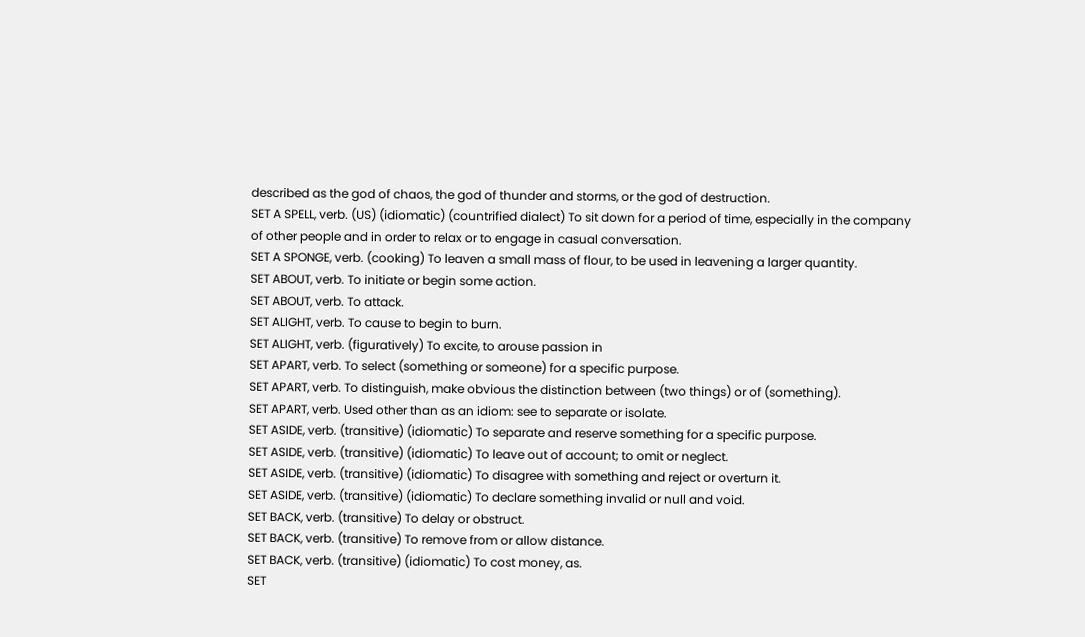described as the god of chaos, the god of thunder and storms, or the god of destruction.
SET A SPELL, verb. (US) (idiomatic) (countrified dialect) To sit down for a period of time, especially in the company of other people and in order to relax or to engage in casual conversation.
SET A SPONGE, verb. (cooking) To leaven a small mass of flour, to be used in leavening a larger quantity.
SET ABOUT, verb. To initiate or begin some action.
SET ABOUT, verb. To attack.
SET ALIGHT, verb. To cause to begin to burn.
SET ALIGHT, verb. (figuratively) To excite, to arouse passion in
SET APART, verb. To select (something or someone) for a specific purpose.
SET APART, verb. To distinguish, make obvious the distinction between (two things) or of (something).
SET APART, verb. Used other than as an idiom: see to separate or isolate.
SET ASIDE, verb. (transitive) (idiomatic) To separate and reserve something for a specific purpose.
SET ASIDE, verb. (transitive) (idiomatic) To leave out of account; to omit or neglect.
SET ASIDE, verb. (transitive) (idiomatic) To disagree with something and reject or overturn it.
SET ASIDE, verb. (transitive) (idiomatic) To declare something invalid or null and void.
SET BACK, verb. (transitive) To delay or obstruct.
SET BACK, verb. (transitive) To remove from or allow distance.
SET BACK, verb. (transitive) (idiomatic) To cost money, as.
SET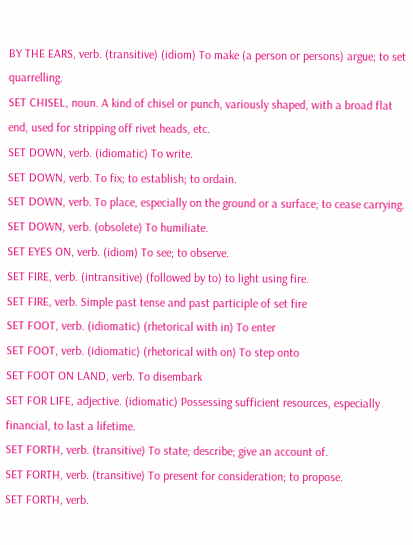BY THE EARS, verb. (transitive) (idiom) To make (a person or persons) argue; to set quarrelling.
SET CHISEL, noun. A kind of chisel or punch, variously shaped, with a broad flat end, used for stripping off rivet heads, etc.
SET DOWN, verb. (idiomatic) To write.
SET DOWN, verb. To fix; to establish; to ordain.
SET DOWN, verb. To place, especially on the ground or a surface; to cease carrying.
SET DOWN, verb. (obsolete) To humiliate.
SET EYES ON, verb. (idiom) To see; to observe.
SET FIRE, verb. (intransitive) (followed by to) to light using fire.
SET FIRE, verb. Simple past tense and past participle of set fire
SET FOOT, verb. (idiomatic) (rhetorical with in) To enter
SET FOOT, verb. (idiomatic) (rhetorical with on) To step onto
SET FOOT ON LAND, verb. To disembark
SET FOR LIFE, adjective. (idiomatic) Possessing sufficient resources, especially financial, to last a lifetime.
SET FORTH, verb. (transitive) To state; describe; give an account of.
SET FORTH, verb. (transitive) To present for consideration; to propose.
SET FORTH, verb.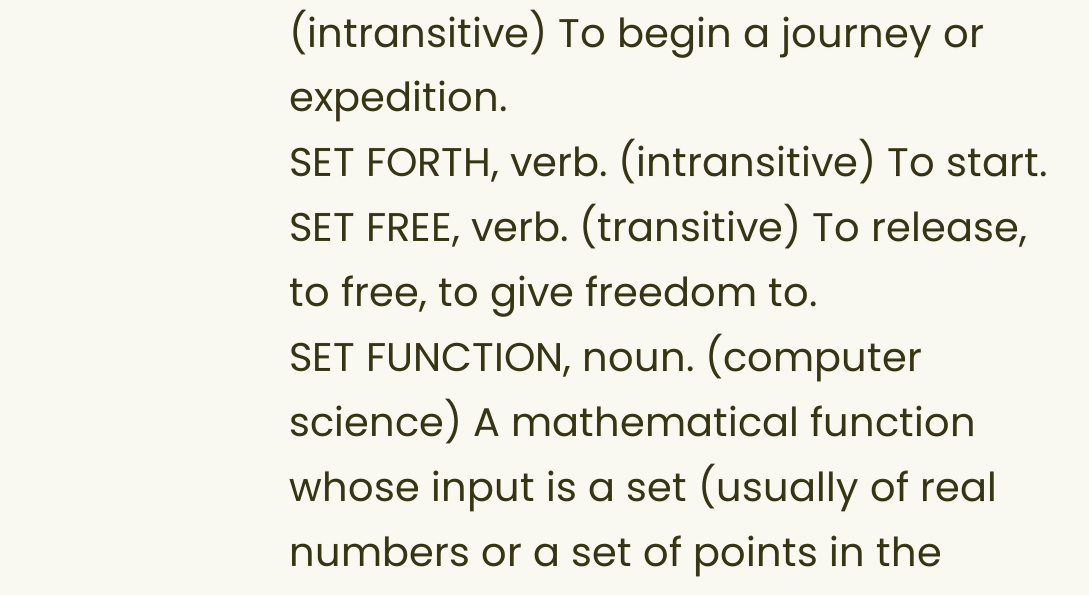(intransitive) To begin a journey or expedition.
SET FORTH, verb. (intransitive) To start.
SET FREE, verb. (transitive) To release, to free, to give freedom to.
SET FUNCTION, noun. (computer science) A mathematical function whose input is a set (usually of real numbers or a set of points in the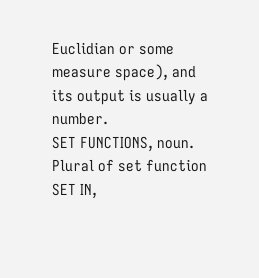Euclidian or some measure space), and its output is usually a number.
SET FUNCTIONS, noun. Plural of set function
SET IN,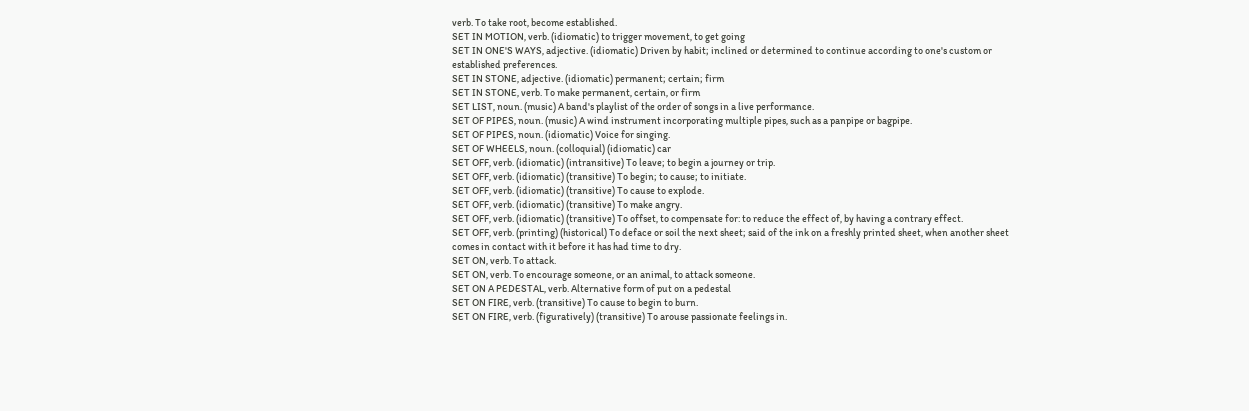verb. To take root, become established.
SET IN MOTION, verb. (idiomatic) to trigger movement, to get going
SET IN ONE'S WAYS, adjective. (idiomatic) Driven by habit; inclined or determined to continue according to one's custom or established preferences.
SET IN STONE, adjective. (idiomatic) permanent; certain; firm
SET IN STONE, verb. To make permanent, certain, or firm
SET LIST, noun. (music) A band's playlist of the order of songs in a live performance.
SET OF PIPES, noun. (music) A wind instrument incorporating multiple pipes, such as a panpipe or bagpipe.
SET OF PIPES, noun. (idiomatic) Voice for singing.
SET OF WHEELS, noun. (colloquial) (idiomatic) car
SET OFF, verb. (idiomatic) (intransitive) To leave; to begin a journey or trip.
SET OFF, verb. (idiomatic) (transitive) To begin; to cause; to initiate.
SET OFF, verb. (idiomatic) (transitive) To cause to explode.
SET OFF, verb. (idiomatic) (transitive) To make angry.
SET OFF, verb. (idiomatic) (transitive) To offset, to compensate for: to reduce the effect of, by having a contrary effect.
SET OFF, verb. (printing) (historical) To deface or soil the next sheet; said of the ink on a freshly printed sheet, when another sheet comes in contact with it before it has had time to dry.
SET ON, verb. To attack.
SET ON, verb. To encourage someone, or an animal, to attack someone.
SET ON A PEDESTAL, verb. Alternative form of put on a pedestal
SET ON FIRE, verb. (transitive) To cause to begin to burn.
SET ON FIRE, verb. (figuratively) (transitive) To arouse passionate feelings in.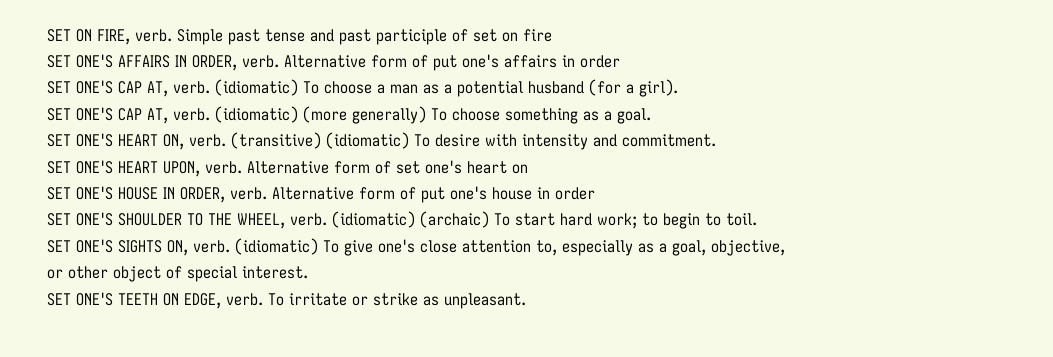SET ON FIRE, verb. Simple past tense and past participle of set on fire
SET ONE'S AFFAIRS IN ORDER, verb. Alternative form of put one's affairs in order
SET ONE'S CAP AT, verb. (idiomatic) To choose a man as a potential husband (for a girl).
SET ONE'S CAP AT, verb. (idiomatic) (more generally) To choose something as a goal.
SET ONE'S HEART ON, verb. (transitive) (idiomatic) To desire with intensity and commitment.
SET ONE'S HEART UPON, verb. Alternative form of set one's heart on
SET ONE'S HOUSE IN ORDER, verb. Alternative form of put one's house in order
SET ONE'S SHOULDER TO THE WHEEL, verb. (idiomatic) (archaic) To start hard work; to begin to toil.
SET ONE'S SIGHTS ON, verb. (idiomatic) To give one's close attention to, especially as a goal, objective, or other object of special interest.
SET ONE'S TEETH ON EDGE, verb. To irritate or strike as unpleasant.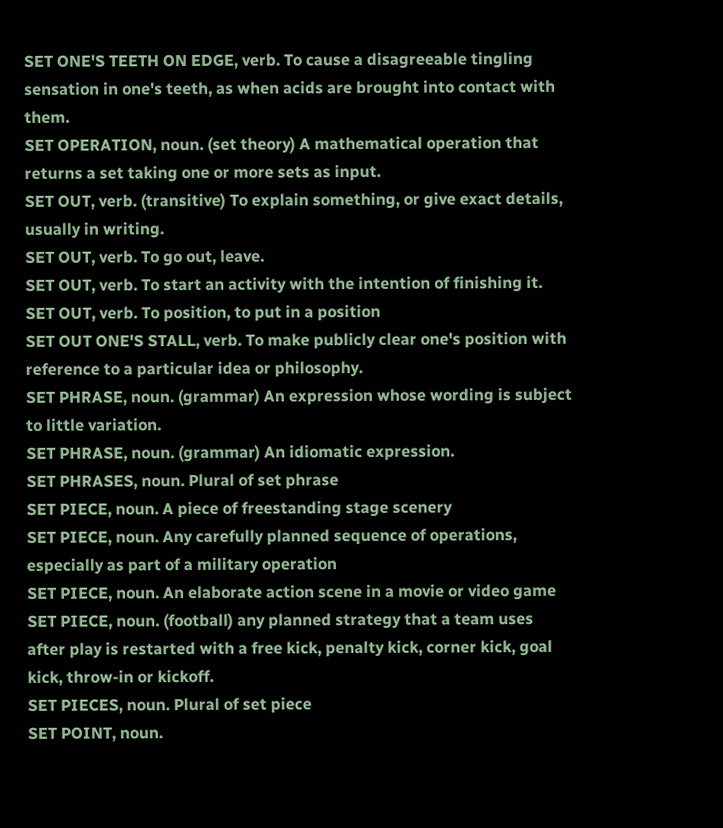SET ONE'S TEETH ON EDGE, verb. To cause a disagreeable tingling sensation in one's teeth, as when acids are brought into contact with them.
SET OPERATION, noun. (set theory) A mathematical operation that returns a set taking one or more sets as input.
SET OUT, verb. (transitive) To explain something, or give exact details, usually in writing.
SET OUT, verb. To go out, leave.
SET OUT, verb. To start an activity with the intention of finishing it.
SET OUT, verb. To position, to put in a position
SET OUT ONE'S STALL, verb. To make publicly clear one's position with reference to a particular idea or philosophy.
SET PHRASE, noun. (grammar) An expression whose wording is subject to little variation.
SET PHRASE, noun. (grammar) An idiomatic expression.
SET PHRASES, noun. Plural of set phrase
SET PIECE, noun. A piece of freestanding stage scenery
SET PIECE, noun. Any carefully planned sequence of operations, especially as part of a military operation
SET PIECE, noun. An elaborate action scene in a movie or video game
SET PIECE, noun. (football) any planned strategy that a team uses after play is restarted with a free kick, penalty kick, corner kick, goal kick, throw-in or kickoff.
SET PIECES, noun. Plural of set piece
SET POINT, noun.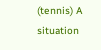(tennis) A situation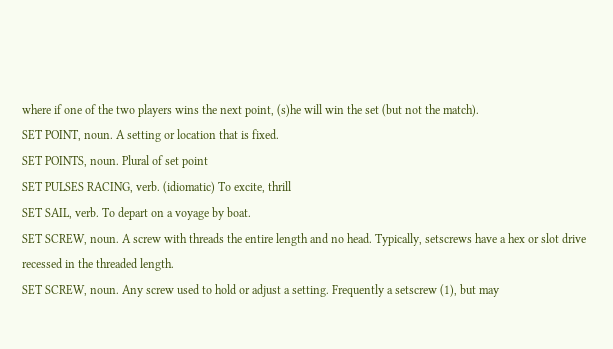where if one of the two players wins the next point, (s)he will win the set (but not the match).
SET POINT, noun. A setting or location that is fixed.
SET POINTS, noun. Plural of set point
SET PULSES RACING, verb. (idiomatic) To excite, thrill
SET SAIL, verb. To depart on a voyage by boat.
SET SCREW, noun. A screw with threads the entire length and no head. Typically, setscrews have a hex or slot drive recessed in the threaded length.
SET SCREW, noun. Any screw used to hold or adjust a setting. Frequently a setscrew (1), but may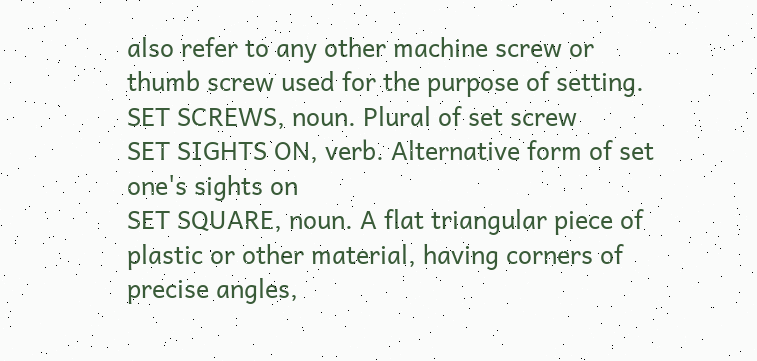also refer to any other machine screw or thumb screw used for the purpose of setting.
SET SCREWS, noun. Plural of set screw
SET SIGHTS ON, verb. Alternative form of set one's sights on
SET SQUARE, noun. A flat triangular piece of plastic or other material, having corners of precise angles,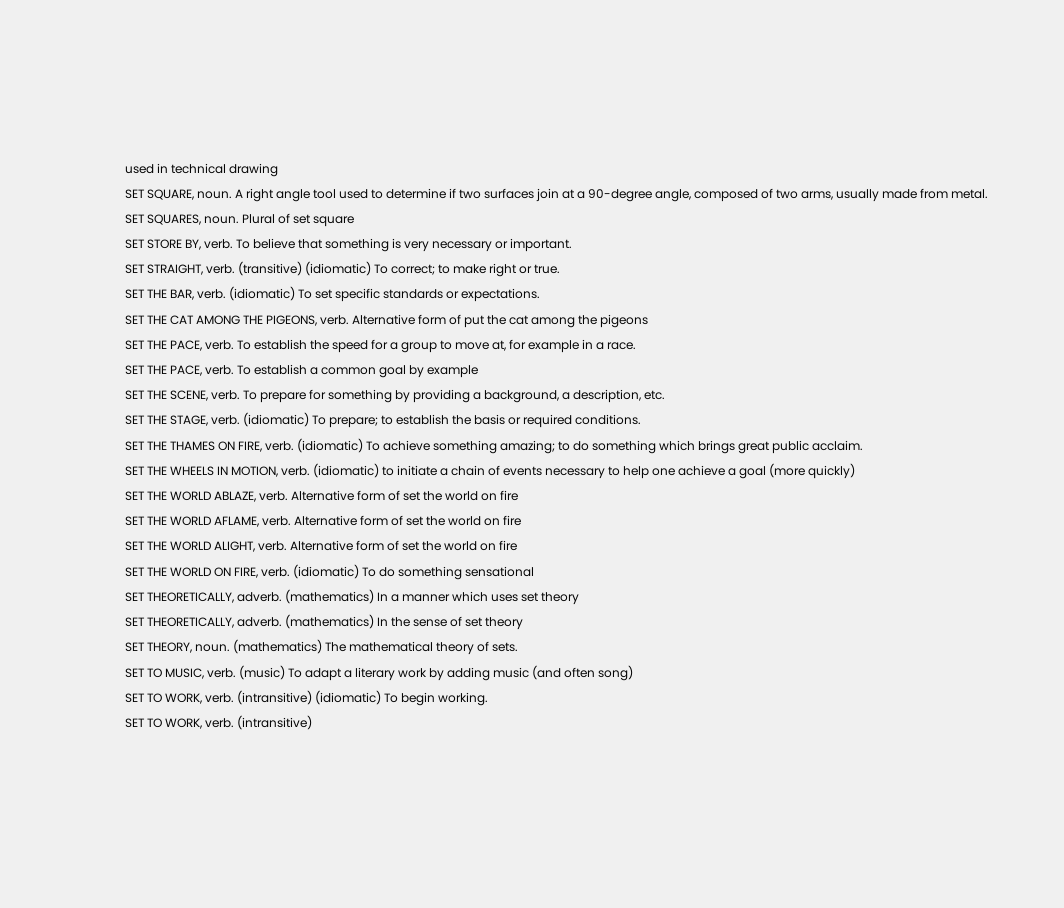used in technical drawing
SET SQUARE, noun. A right angle tool used to determine if two surfaces join at a 90-degree angle, composed of two arms, usually made from metal.
SET SQUARES, noun. Plural of set square
SET STORE BY, verb. To believe that something is very necessary or important.
SET STRAIGHT, verb. (transitive) (idiomatic) To correct; to make right or true.
SET THE BAR, verb. (idiomatic) To set specific standards or expectations.
SET THE CAT AMONG THE PIGEONS, verb. Alternative form of put the cat among the pigeons
SET THE PACE, verb. To establish the speed for a group to move at, for example in a race.
SET THE PACE, verb. To establish a common goal by example
SET THE SCENE, verb. To prepare for something by providing a background, a description, etc.
SET THE STAGE, verb. (idiomatic) To prepare; to establish the basis or required conditions.
SET THE THAMES ON FIRE, verb. (idiomatic) To achieve something amazing; to do something which brings great public acclaim.
SET THE WHEELS IN MOTION, verb. (idiomatic) to initiate a chain of events necessary to help one achieve a goal (more quickly)
SET THE WORLD ABLAZE, verb. Alternative form of set the world on fire
SET THE WORLD AFLAME, verb. Alternative form of set the world on fire
SET THE WORLD ALIGHT, verb. Alternative form of set the world on fire
SET THE WORLD ON FIRE, verb. (idiomatic) To do something sensational
SET THEORETICALLY, adverb. (mathematics) In a manner which uses set theory
SET THEORETICALLY, adverb. (mathematics) In the sense of set theory
SET THEORY, noun. (mathematics) The mathematical theory of sets.
SET TO MUSIC, verb. (music) To adapt a literary work by adding music (and often song)
SET TO WORK, verb. (intransitive) (idiomatic) To begin working.
SET TO WORK, verb. (intransitive)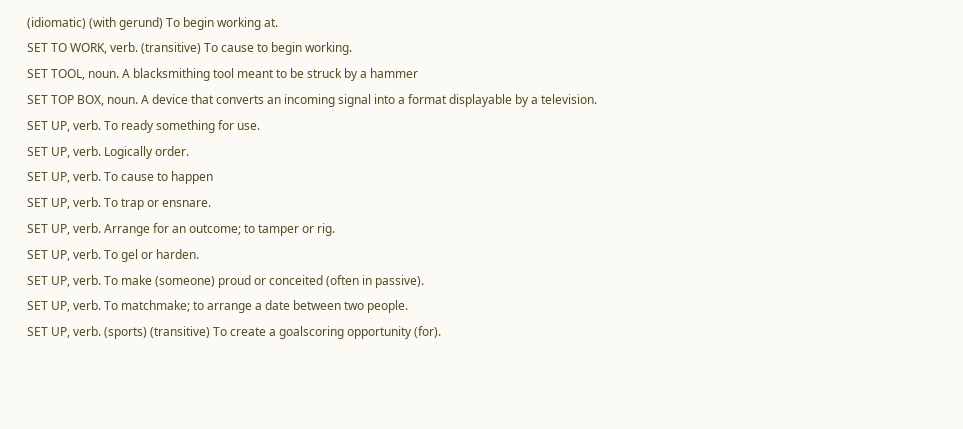(idiomatic) (with gerund) To begin working at.
SET TO WORK, verb. (transitive) To cause to begin working.
SET TOOL, noun. A blacksmithing tool meant to be struck by a hammer
SET TOP BOX, noun. A device that converts an incoming signal into a format displayable by a television.
SET UP, verb. To ready something for use.
SET UP, verb. Logically order.
SET UP, verb. To cause to happen
SET UP, verb. To trap or ensnare.
SET UP, verb. Arrange for an outcome; to tamper or rig.
SET UP, verb. To gel or harden.
SET UP, verb. To make (someone) proud or conceited (often in passive).
SET UP, verb. To matchmake; to arrange a date between two people.
SET UP, verb. (sports) (transitive) To create a goalscoring opportunity (for).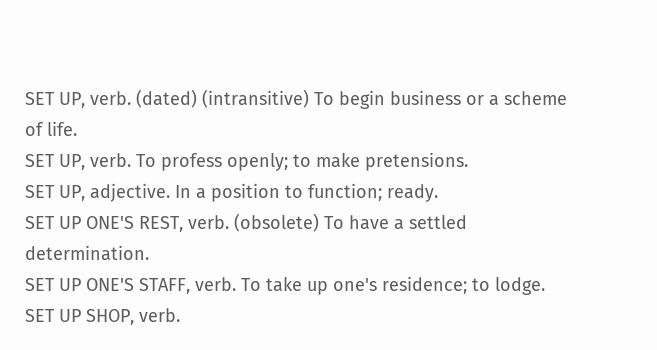SET UP, verb. (dated) (intransitive) To begin business or a scheme of life.
SET UP, verb. To profess openly; to make pretensions.
SET UP, adjective. In a position to function; ready.
SET UP ONE'S REST, verb. (obsolete) To have a settled determination.
SET UP ONE'S STAFF, verb. To take up one's residence; to lodge.
SET UP SHOP, verb.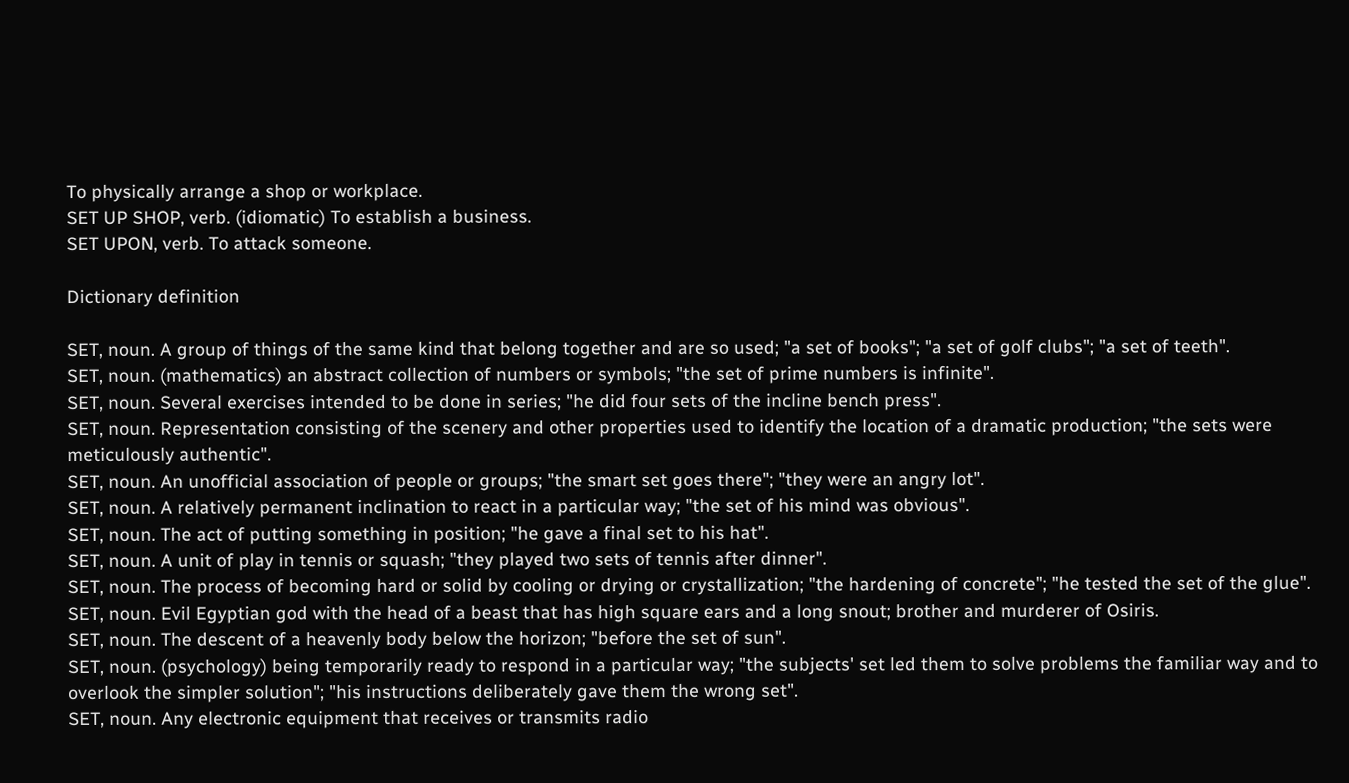To physically arrange a shop or workplace.
SET UP SHOP, verb. (idiomatic) To establish a business.
SET UPON, verb. To attack someone.

Dictionary definition

SET, noun. A group of things of the same kind that belong together and are so used; "a set of books"; "a set of golf clubs"; "a set of teeth".
SET, noun. (mathematics) an abstract collection of numbers or symbols; "the set of prime numbers is infinite".
SET, noun. Several exercises intended to be done in series; "he did four sets of the incline bench press".
SET, noun. Representation consisting of the scenery and other properties used to identify the location of a dramatic production; "the sets were meticulously authentic".
SET, noun. An unofficial association of people or groups; "the smart set goes there"; "they were an angry lot".
SET, noun. A relatively permanent inclination to react in a particular way; "the set of his mind was obvious".
SET, noun. The act of putting something in position; "he gave a final set to his hat".
SET, noun. A unit of play in tennis or squash; "they played two sets of tennis after dinner".
SET, noun. The process of becoming hard or solid by cooling or drying or crystallization; "the hardening of concrete"; "he tested the set of the glue".
SET, noun. Evil Egyptian god with the head of a beast that has high square ears and a long snout; brother and murderer of Osiris.
SET, noun. The descent of a heavenly body below the horizon; "before the set of sun".
SET, noun. (psychology) being temporarily ready to respond in a particular way; "the subjects' set led them to solve problems the familiar way and to overlook the simpler solution"; "his instructions deliberately gave them the wrong set".
SET, noun. Any electronic equipment that receives or transmits radio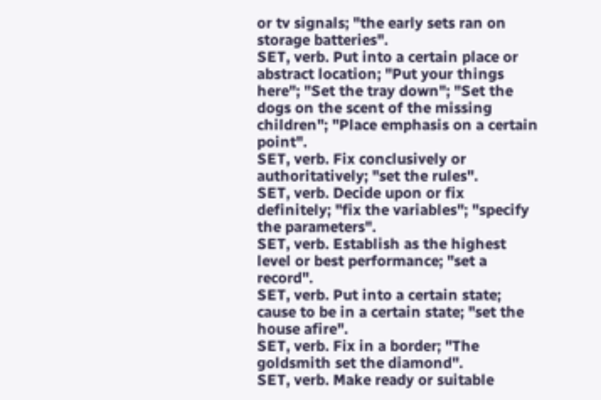or tv signals; "the early sets ran on storage batteries".
SET, verb. Put into a certain place or abstract location; "Put your things here"; "Set the tray down"; "Set the dogs on the scent of the missing children"; "Place emphasis on a certain point".
SET, verb. Fix conclusively or authoritatively; "set the rules".
SET, verb. Decide upon or fix definitely; "fix the variables"; "specify the parameters".
SET, verb. Establish as the highest level or best performance; "set a record".
SET, verb. Put into a certain state; cause to be in a certain state; "set the house afire".
SET, verb. Fix in a border; "The goldsmith set the diamond".
SET, verb. Make ready or suitable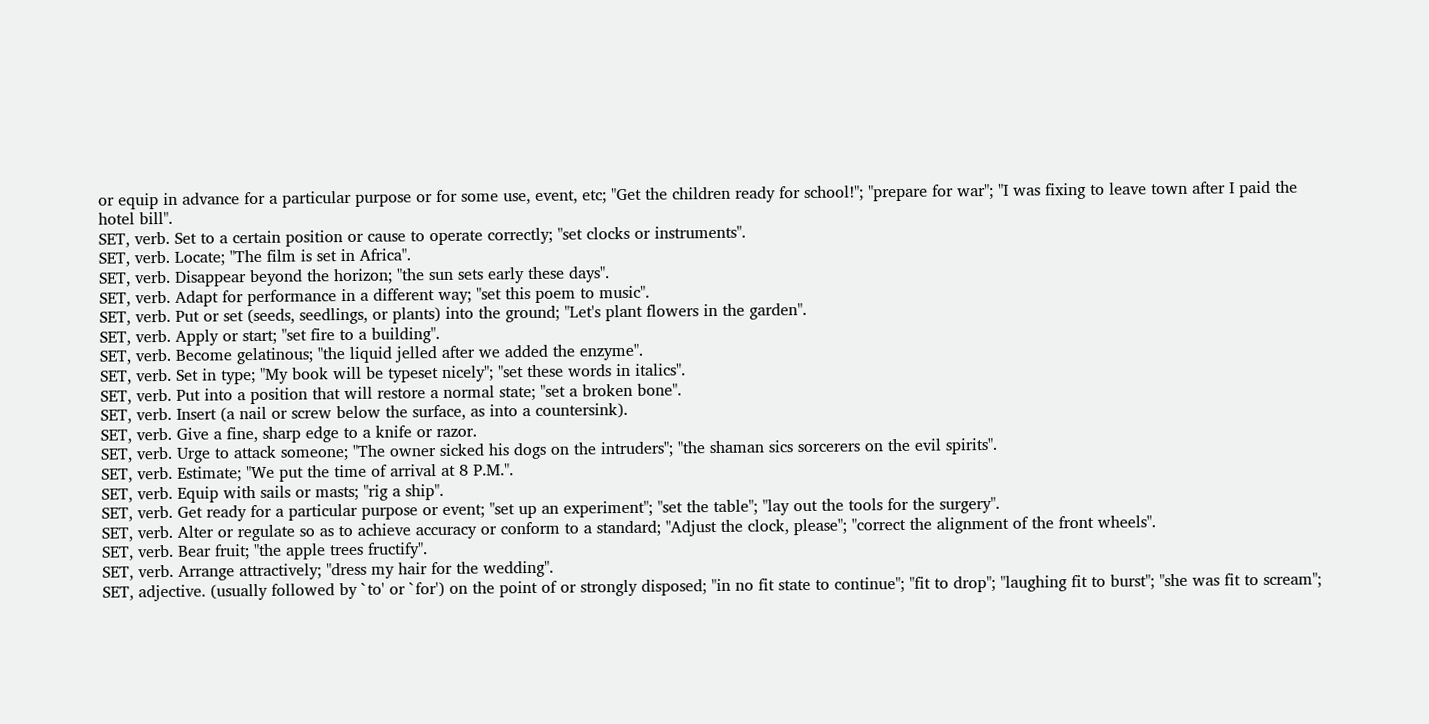or equip in advance for a particular purpose or for some use, event, etc; "Get the children ready for school!"; "prepare for war"; "I was fixing to leave town after I paid the hotel bill".
SET, verb. Set to a certain position or cause to operate correctly; "set clocks or instruments".
SET, verb. Locate; "The film is set in Africa".
SET, verb. Disappear beyond the horizon; "the sun sets early these days".
SET, verb. Adapt for performance in a different way; "set this poem to music".
SET, verb. Put or set (seeds, seedlings, or plants) into the ground; "Let's plant flowers in the garden".
SET, verb. Apply or start; "set fire to a building".
SET, verb. Become gelatinous; "the liquid jelled after we added the enzyme".
SET, verb. Set in type; "My book will be typeset nicely"; "set these words in italics".
SET, verb. Put into a position that will restore a normal state; "set a broken bone".
SET, verb. Insert (a nail or screw below the surface, as into a countersink).
SET, verb. Give a fine, sharp edge to a knife or razor.
SET, verb. Urge to attack someone; "The owner sicked his dogs on the intruders"; "the shaman sics sorcerers on the evil spirits".
SET, verb. Estimate; "We put the time of arrival at 8 P.M.".
SET, verb. Equip with sails or masts; "rig a ship".
SET, verb. Get ready for a particular purpose or event; "set up an experiment"; "set the table"; "lay out the tools for the surgery".
SET, verb. Alter or regulate so as to achieve accuracy or conform to a standard; "Adjust the clock, please"; "correct the alignment of the front wheels".
SET, verb. Bear fruit; "the apple trees fructify".
SET, verb. Arrange attractively; "dress my hair for the wedding".
SET, adjective. (usually followed by `to' or `for') on the point of or strongly disposed; "in no fit state to continue"; "fit to drop"; "laughing fit to burst"; "she was fit to scream";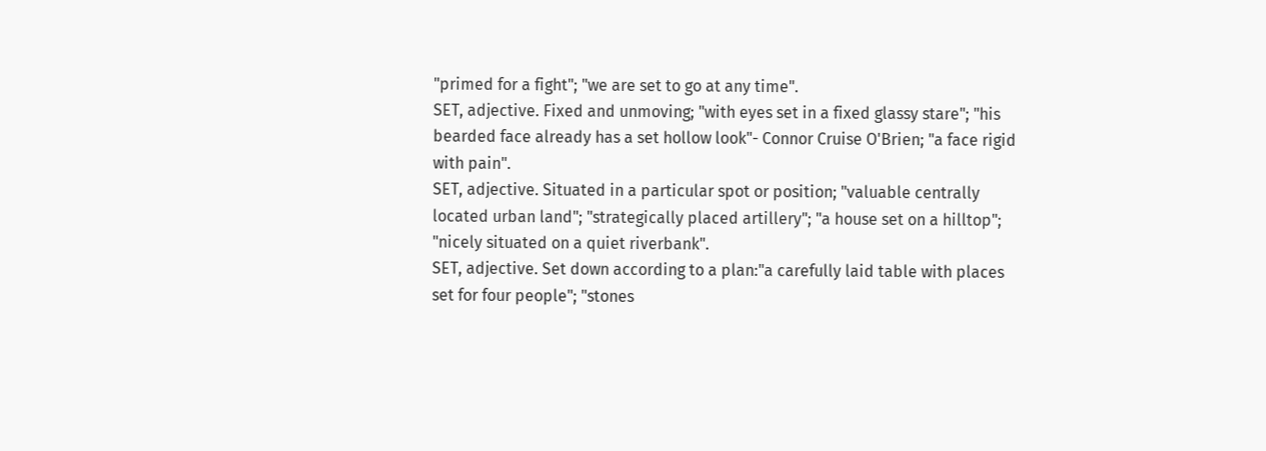"primed for a fight"; "we are set to go at any time".
SET, adjective. Fixed and unmoving; "with eyes set in a fixed glassy stare"; "his bearded face already has a set hollow look"- Connor Cruise O'Brien; "a face rigid with pain".
SET, adjective. Situated in a particular spot or position; "valuable centrally located urban land"; "strategically placed artillery"; "a house set on a hilltop"; "nicely situated on a quiet riverbank".
SET, adjective. Set down according to a plan:"a carefully laid table with places set for four people"; "stones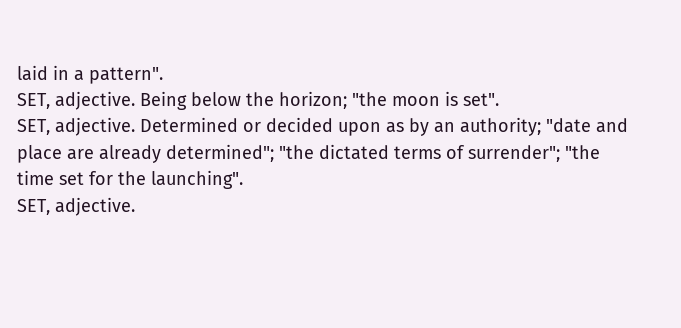laid in a pattern".
SET, adjective. Being below the horizon; "the moon is set".
SET, adjective. Determined or decided upon as by an authority; "date and place are already determined"; "the dictated terms of surrender"; "the time set for the launching".
SET, adjective.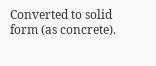Converted to solid form (as concrete).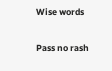Wise words

Pass no rash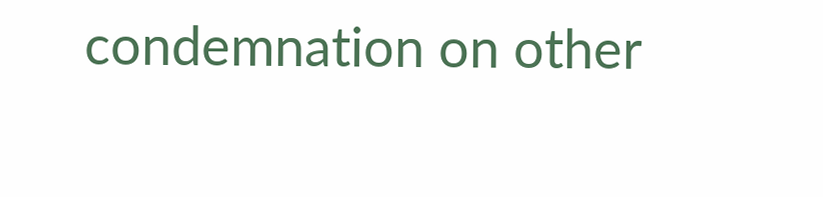condemnation on other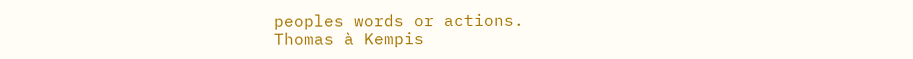peoples words or actions.
Thomas à Kempis